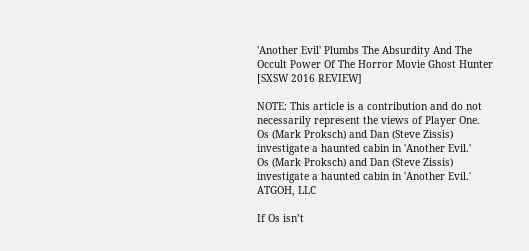'Another Evil' Plumbs The Absurdity And The Occult Power Of The Horror Movie Ghost Hunter [SXSW 2016 REVIEW]

NOTE: This article is a contribution and do not necessarily represent the views of Player One.
Os (Mark Proksch) and Dan (Steve Zissis) investigate a haunted cabin in 'Another Evil.'
Os (Mark Proksch) and Dan (Steve Zissis) investigate a haunted cabin in 'Another Evil.' ATGOH, LLC

If Os isn’t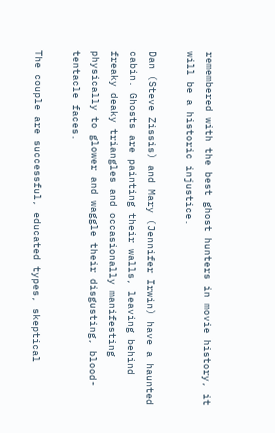remembered with the best ghost hunters in movie history, it will be a historic injustice.

Dan (Steve Zissis) and Mary (Jennifer Irwin) have a haunted cabin. Ghosts are painting their walls, leaving behind freaky deaky triangles and occasionally manifesting physically to glower and waggle their disgusting, blood-tentacle faces.

The couple are successful, educated types, skeptical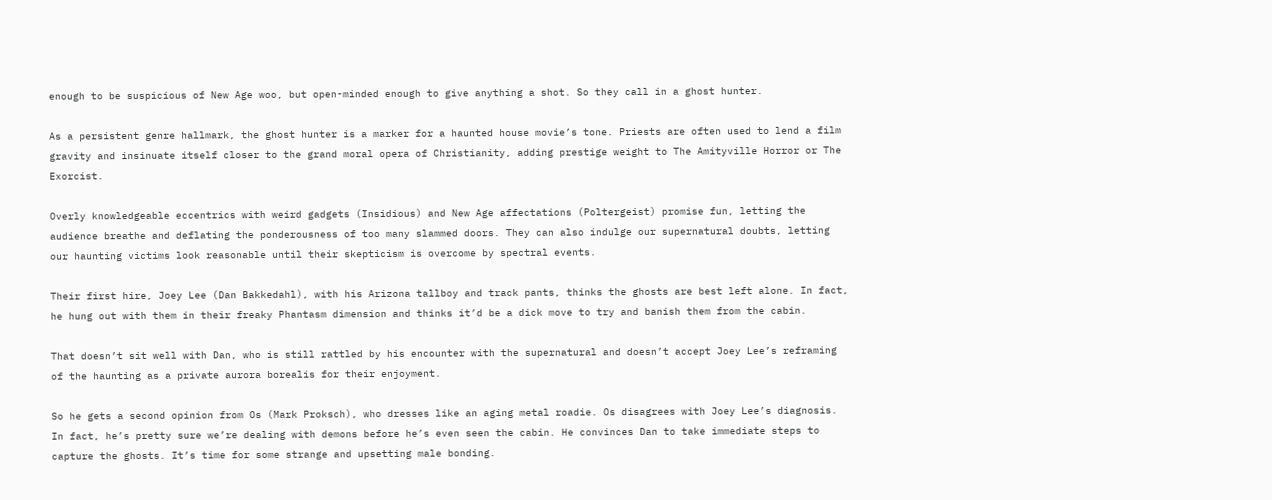enough to be suspicious of New Age woo, but open-minded enough to give anything a shot. So they call in a ghost hunter.

As a persistent genre hallmark, the ghost hunter is a marker for a haunted house movie’s tone. Priests are often used to lend a film gravity and insinuate itself closer to the grand moral opera of Christianity, adding prestige weight to The Amityville Horror or The Exorcist.

Overly knowledgeable eccentrics with weird gadgets (Insidious) and New Age affectations (Poltergeist) promise fun, letting the audience breathe and deflating the ponderousness of too many slammed doors. They can also indulge our supernatural doubts, letting our haunting victims look reasonable until their skepticism is overcome by spectral events.

Their first hire, Joey Lee (Dan Bakkedahl), with his Arizona tallboy and track pants, thinks the ghosts are best left alone. In fact, he hung out with them in their freaky Phantasm dimension and thinks it’d be a dick move to try and banish them from the cabin.

That doesn’t sit well with Dan, who is still rattled by his encounter with the supernatural and doesn’t accept Joey Lee’s reframing of the haunting as a private aurora borealis for their enjoyment.

So he gets a second opinion from Os (Mark Proksch), who dresses like an aging metal roadie. Os disagrees with Joey Lee’s diagnosis. In fact, he’s pretty sure we’re dealing with demons before he’s even seen the cabin. He convinces Dan to take immediate steps to capture the ghosts. It’s time for some strange and upsetting male bonding.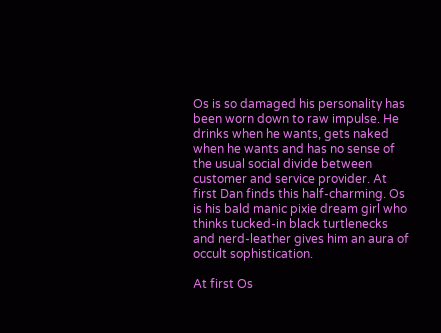Os is so damaged his personality has been worn down to raw impulse. He drinks when he wants, gets naked when he wants and has no sense of the usual social divide between customer and service provider. At first Dan finds this half-charming. Os is his bald manic pixie dream girl who thinks tucked-in black turtlenecks and nerd-leather gives him an aura of occult sophistication.

At first Os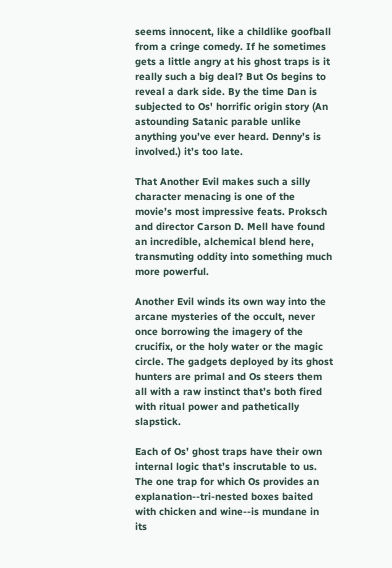seems innocent, like a childlike goofball from a cringe comedy. If he sometimes gets a little angry at his ghost traps is it really such a big deal? But Os begins to reveal a dark side. By the time Dan is subjected to Os' horrific origin story (An astounding Satanic parable unlike anything you’ve ever heard. Denny’s is involved.) it’s too late.

That Another Evil makes such a silly character menacing is one of the movie’s most impressive feats. Proksch and director Carson D. Mell have found an incredible, alchemical blend here, transmuting oddity into something much more powerful.

Another Evil winds its own way into the arcane mysteries of the occult, never once borrowing the imagery of the crucifix, or the holy water or the magic circle. The gadgets deployed by its ghost hunters are primal and Os steers them all with a raw instinct that’s both fired with ritual power and pathetically slapstick.

Each of Os’ ghost traps have their own internal logic that’s inscrutable to us. The one trap for which Os provides an explanation--tri-nested boxes baited with chicken and wine--is mundane in its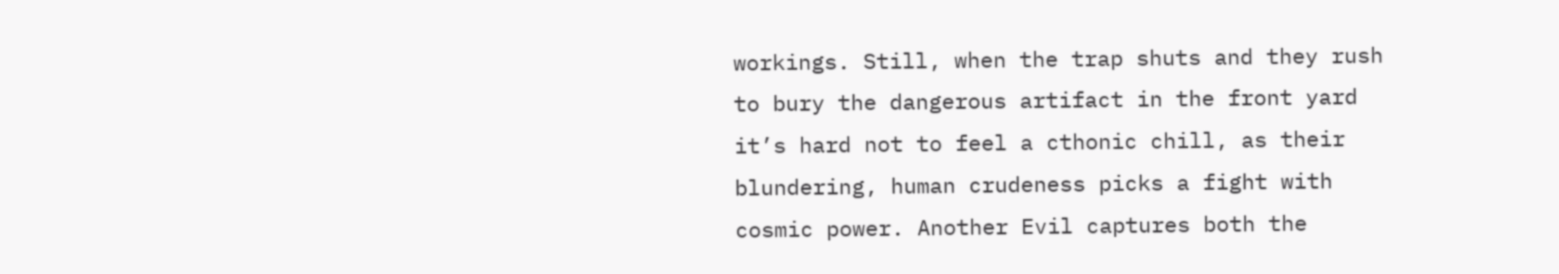workings. Still, when the trap shuts and they rush to bury the dangerous artifact in the front yard it’s hard not to feel a cthonic chill, as their blundering, human crudeness picks a fight with cosmic power. Another Evil captures both the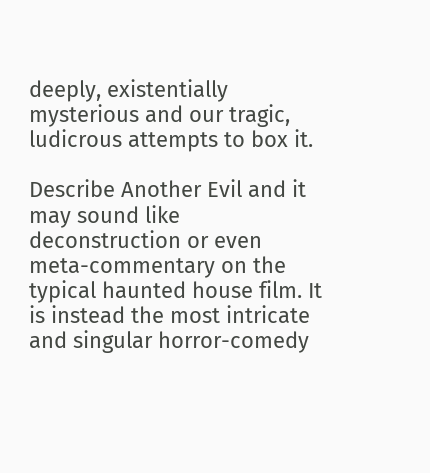deeply, existentially mysterious and our tragic, ludicrous attempts to box it.

Describe Another Evil and it may sound like deconstruction or even meta-commentary on the typical haunted house film. It is instead the most intricate and singular horror-comedy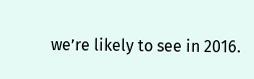we’re likely to see in 2016.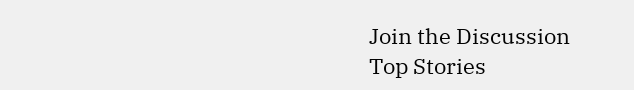Join the Discussion
Top Stories